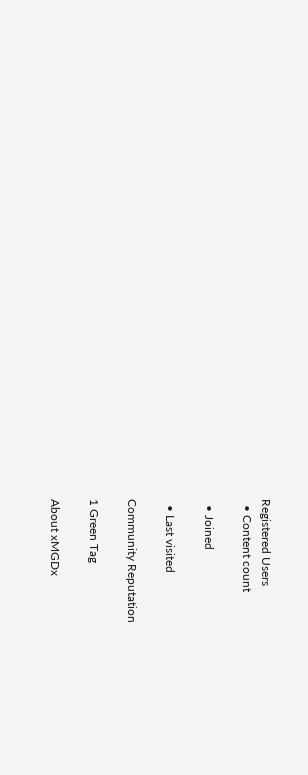Registered Users
  • Content count

  • Joined

  • Last visited

Community Reputation

1 Green Tag

About xMGDx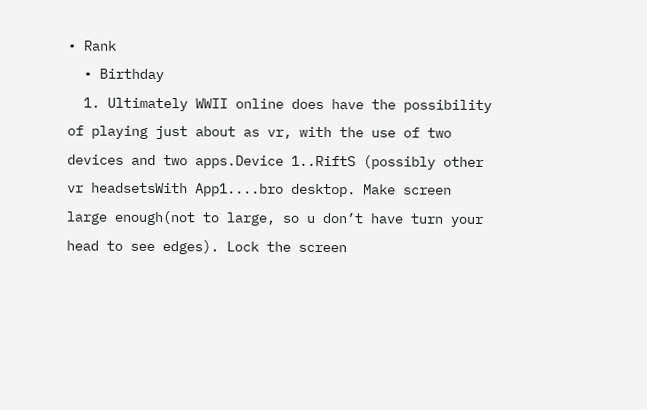• Rank
  • Birthday
  1. Ultimately WWII online does have the possibility of playing just about as vr, with the use of two devices and two apps.Device 1..RiftS (possibly other vr headsetsWith App1....bro desktop. Make screen large enough(not to large, so u don’t have turn your head to see edges). Lock the screen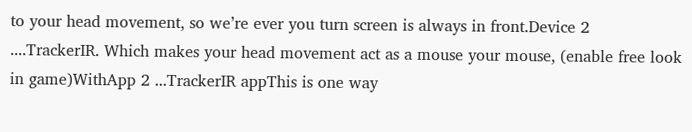to your head movement, so we’re ever you turn screen is always in front.Device 2 ....TrackerIR. Which makes your head movement act as a mouse your mouse, (enable free look in game)WithApp 2 ...TrackerIR appThis is one way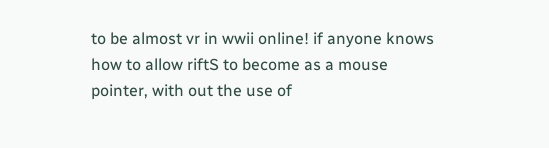to be almost vr in wwii online! if anyone knows how to allow riftS to become as a mouse pointer, with out the use of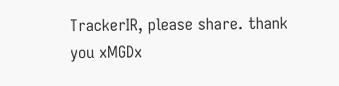TrackerIR, please share. thank you xMGDx